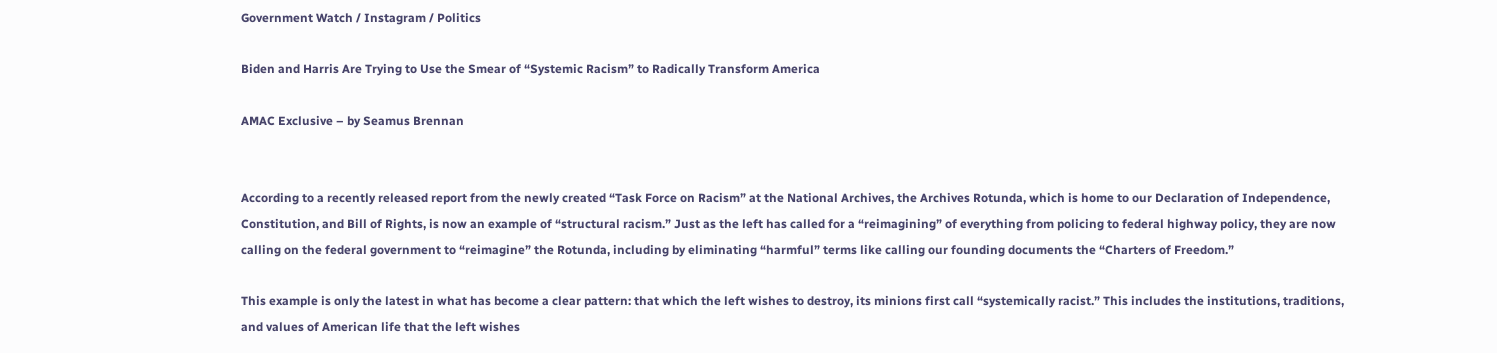Government Watch / Instagram / Politics

Biden and Harris Are Trying to Use the Smear of “Systemic Racism” to Radically Transform America

AMAC Exclusive – by Seamus Brennan


According to a recently released report from the newly created “Task Force on Racism” at the National Archives, the Archives Rotunda, which is home to our Declaration of Independence, Constitution, and Bill of Rights, is now an example of “structural racism.” Just as the left has called for a “reimagining” of everything from policing to federal highway policy, they are now calling on the federal government to “reimagine” the Rotunda, including by eliminating “harmful” terms like calling our founding documents the “Charters of Freedom.”

This example is only the latest in what has become a clear pattern: that which the left wishes to destroy, its minions first call “systemically racist.” This includes the institutions, traditions, and values of American life that the left wishes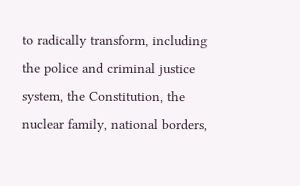to radically transform, including the police and criminal justice system, the Constitution, the nuclear family, national borders,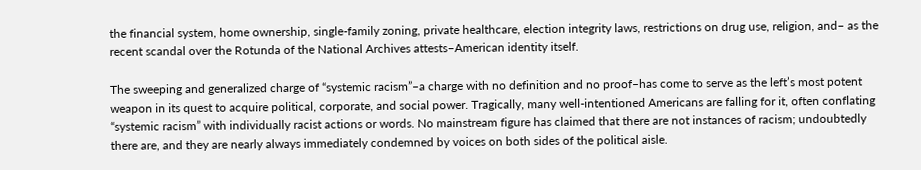the financial system, home ownership, single-family zoning, private healthcare, election integrity laws, restrictions on drug use, religion, and– as the recent scandal over the Rotunda of the National Archives attests–American identity itself.

The sweeping and generalized charge of “systemic racism”–a charge with no definition and no proof–has come to serve as the left’s most potent weapon in its quest to acquire political, corporate, and social power. Tragically, many well-intentioned Americans are falling for it, often conflating “systemic racism” with individually racist actions or words. No mainstream figure has claimed that there are not instances of racism; undoubtedly there are, and they are nearly always immediately condemned by voices on both sides of the political aisle.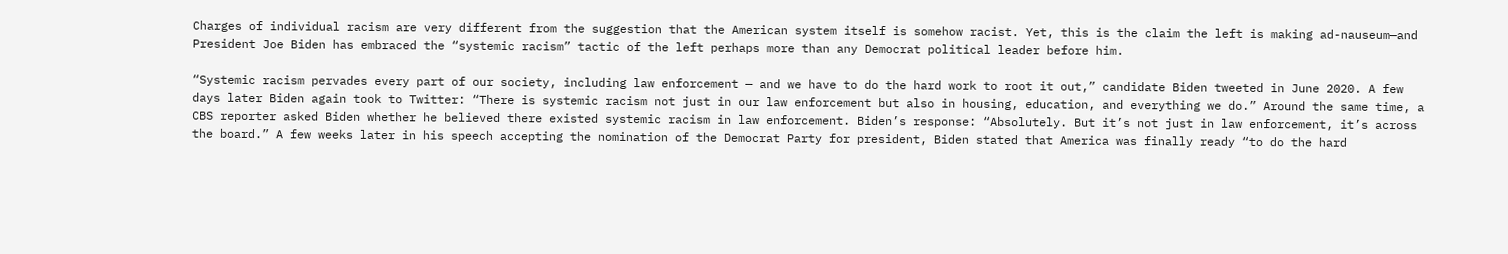Charges of individual racism are very different from the suggestion that the American system itself is somehow racist. Yet, this is the claim the left is making ad-nauseum—and President Joe Biden has embraced the “systemic racism” tactic of the left perhaps more than any Democrat political leader before him.

“Systemic racism pervades every part of our society, including law enforcement — and we have to do the hard work to root it out,” candidate Biden tweeted in June 2020. A few days later Biden again took to Twitter: “There is systemic racism not just in our law enforcement but also in housing, education, and everything we do.” Around the same time, a CBS reporter asked Biden whether he believed there existed systemic racism in law enforcement. Biden’s response: “Absolutely. But it’s not just in law enforcement, it’s across the board.” A few weeks later in his speech accepting the nomination of the Democrat Party for president, Biden stated that America was finally ready “to do the hard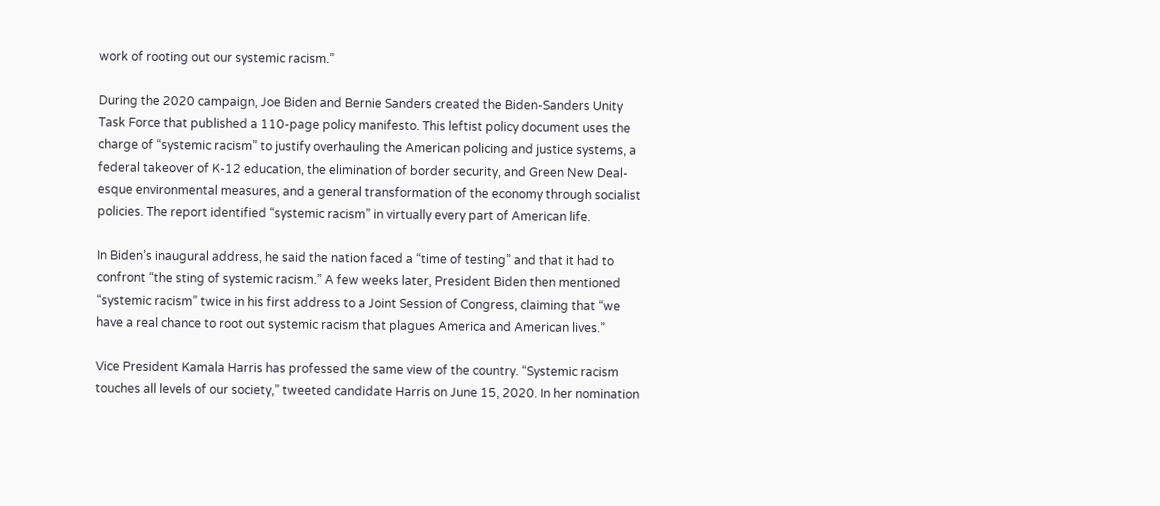work of rooting out our systemic racism.”

During the 2020 campaign, Joe Biden and Bernie Sanders created the Biden-Sanders Unity Task Force that published a 110-page policy manifesto. This leftist policy document uses the charge of “systemic racism” to justify overhauling the American policing and justice systems, a federal takeover of K-12 education, the elimination of border security, and Green New Deal-esque environmental measures, and a general transformation of the economy through socialist policies. The report identified “systemic racism” in virtually every part of American life.

In Biden’s inaugural address, he said the nation faced a “time of testing” and that it had to confront “the sting of systemic racism.” A few weeks later, President Biden then mentioned “systemic racism” twice in his first address to a Joint Session of Congress, claiming that “we have a real chance to root out systemic racism that plagues America and American lives.”

Vice President Kamala Harris has professed the same view of the country. “Systemic racism touches all levels of our society,” tweeted candidate Harris on June 15, 2020. In her nomination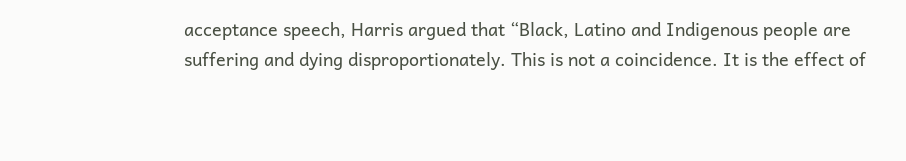acceptance speech, Harris argued that “Black, Latino and Indigenous people are suffering and dying disproportionately. This is not a coincidence. It is the effect of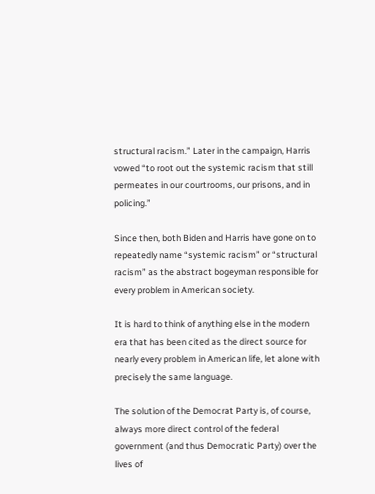structural racism.” Later in the campaign, Harris vowed “to root out the systemic racism that still permeates in our courtrooms, our prisons, and in policing.”

Since then, both Biden and Harris have gone on to repeatedly name “systemic racism” or “structural racism” as the abstract bogeyman responsible for every problem in American society.

It is hard to think of anything else in the modern era that has been cited as the direct source for nearly every problem in American life, let alone with precisely the same language.

The solution of the Democrat Party is, of course, always more direct control of the federal government (and thus Democratic Party) over the lives of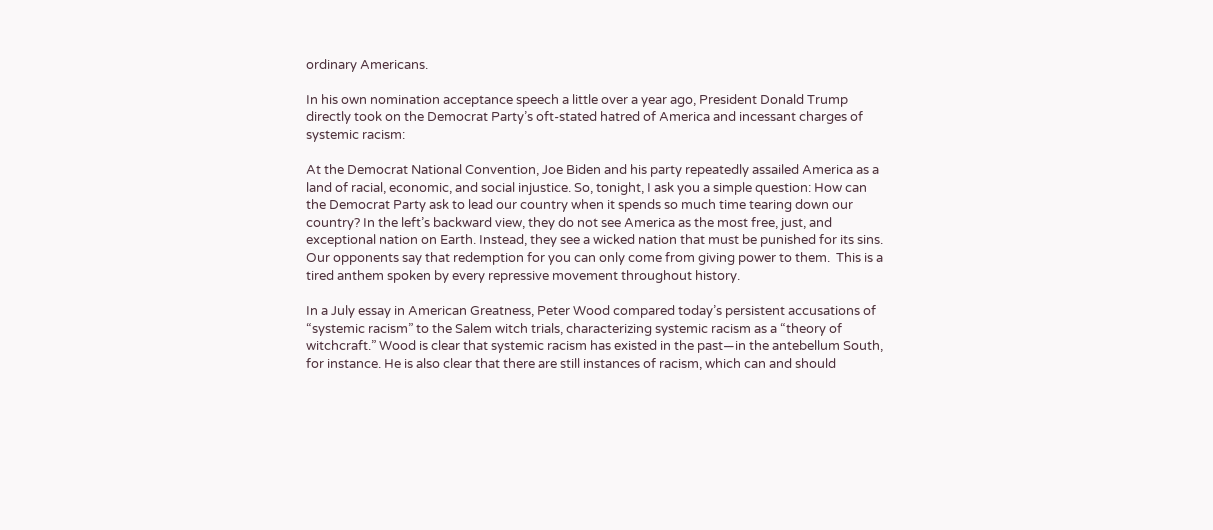ordinary Americans.

In his own nomination acceptance speech a little over a year ago, President Donald Trump directly took on the Democrat Party’s oft-stated hatred of America and incessant charges of systemic racism:

At the Democrat National Convention, Joe Biden and his party repeatedly assailed America as a land of racial, economic, and social injustice. So, tonight, I ask you a simple question: How can the Democrat Party ask to lead our country when it spends so much time tearing down our country? In the left’s backward view, they do not see America as the most free, just, and exceptional nation on Earth. Instead, they see a wicked nation that must be punished for its sins. Our opponents say that redemption for you can only come from giving power to them.  This is a tired anthem spoken by every repressive movement throughout history.

In a July essay in American Greatness, Peter Wood compared today’s persistent accusations of “systemic racism” to the Salem witch trials, characterizing systemic racism as a “theory of witchcraft.” Wood is clear that systemic racism has existed in the past—in the antebellum South, for instance. He is also clear that there are still instances of racism, which can and should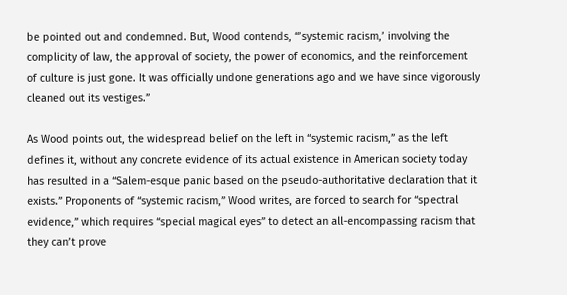be pointed out and condemned. But, Wood contends, “’systemic racism,’ involving the complicity of law, the approval of society, the power of economics, and the reinforcement of culture is just gone. It was officially undone generations ago and we have since vigorously cleaned out its vestiges.”

As Wood points out, the widespread belief on the left in “systemic racism,” as the left defines it, without any concrete evidence of its actual existence in American society today has resulted in a “Salem-esque panic based on the pseudo-authoritative declaration that it exists.” Proponents of “systemic racism,” Wood writes, are forced to search for “spectral evidence,” which requires “special magical eyes” to detect an all-encompassing racism that they can’t prove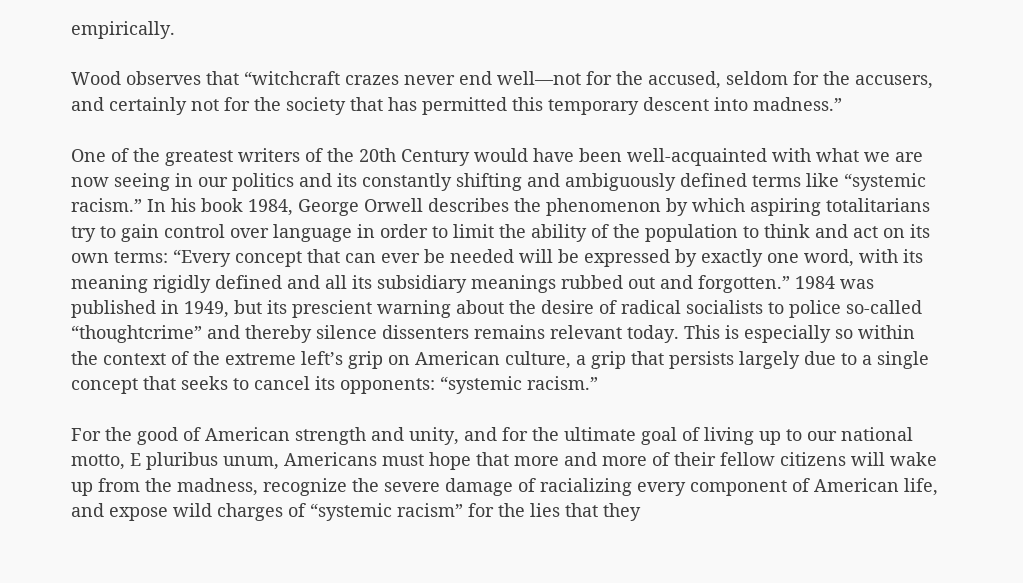empirically.

Wood observes that “witchcraft crazes never end well—not for the accused, seldom for the accusers, and certainly not for the society that has permitted this temporary descent into madness.”

One of the greatest writers of the 20th Century would have been well-acquainted with what we are now seeing in our politics and its constantly shifting and ambiguously defined terms like “systemic racism.” In his book 1984, George Orwell describes the phenomenon by which aspiring totalitarians try to gain control over language in order to limit the ability of the population to think and act on its own terms: “Every concept that can ever be needed will be expressed by exactly one word, with its meaning rigidly defined and all its subsidiary meanings rubbed out and forgotten.” 1984 was published in 1949, but its prescient warning about the desire of radical socialists to police so-called “thoughtcrime” and thereby silence dissenters remains relevant today. This is especially so within the context of the extreme left’s grip on American culture, a grip that persists largely due to a single concept that seeks to cancel its opponents: “systemic racism.”

For the good of American strength and unity, and for the ultimate goal of living up to our national motto, E pluribus unum, Americans must hope that more and more of their fellow citizens will wake up from the madness, recognize the severe damage of racializing every component of American life, and expose wild charges of “systemic racism” for the lies that they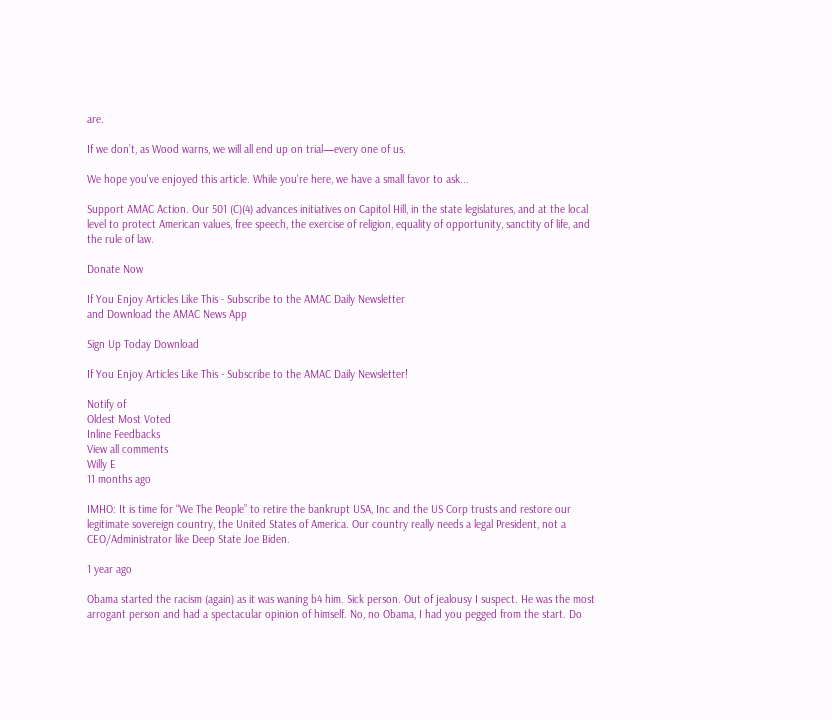are.

If we don’t, as Wood warns, we will all end up on trial—every one of us.

We hope you've enjoyed this article. While you're here, we have a small favor to ask...

Support AMAC Action. Our 501 (C)(4) advances initiatives on Capitol Hill, in the state legislatures, and at the local level to protect American values, free speech, the exercise of religion, equality of opportunity, sanctity of life, and the rule of law.

Donate Now

If You Enjoy Articles Like This - Subscribe to the AMAC Daily Newsletter
and Download the AMAC News App

Sign Up Today Download

If You Enjoy Articles Like This - Subscribe to the AMAC Daily Newsletter!

Notify of
Oldest Most Voted
Inline Feedbacks
View all comments
Willy E
11 months ago

IMHO: It is time for “We The People” to retire the bankrupt USA, Inc and the US Corp trusts and restore our legitimate sovereign country, the United States of America. Our country really needs a legal President, not a CEO/Administrator like Deep State Joe Biden.

1 year ago

Obama started the racism (again) as it was waning b4 him. Sick person. Out of jealousy I suspect. He was the most arrogant person and had a spectacular opinion of himself. No, no Obama, I had you pegged from the start. Do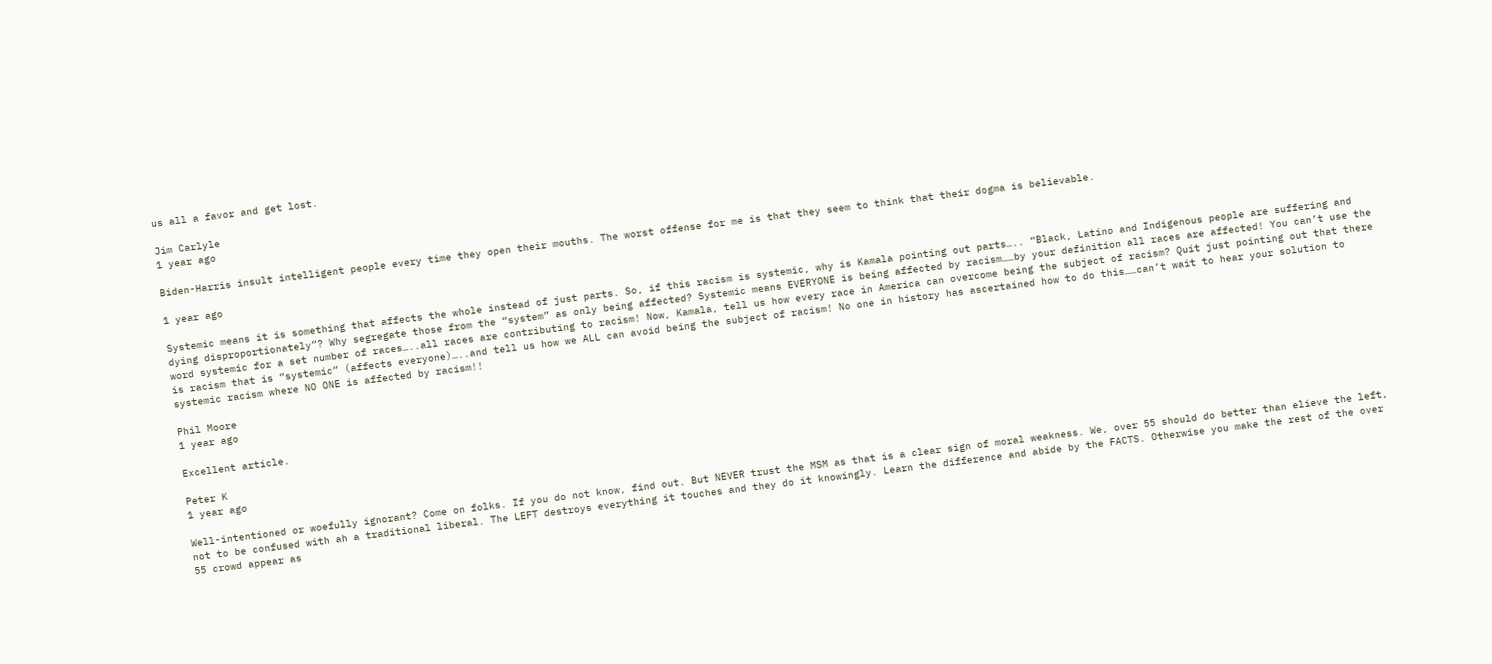us all a favor and get lost.

Jim Carlyle
1 year ago

Biden-Harris insult intelligent people every time they open their mouths. The worst offense for me is that they seem to think that their dogma is believable.

1 year ago

Systemic means it is something that affects the whole instead of just parts. So, if this racism is systemic, why is Kamala pointing out parts….. “Black, Latino and Indigenous people are suffering and dying disproportionately”? Why segregate those from the “system” as only being affected? Systemic means EVERYONE is being affected by racism……by your definition all races are affected! You can’t use the word systemic for a set number of races…..all races are contributing to racism! Now, Kamala, tell us how every race in America can overcome being the subject of racism? Quit just pointing out that there is racism that is “systemic” (affects everyone)…..and tell us how we ALL can avoid being the subject of racism! No one in history has ascertained how to do this……can’t wait to hear your solution to systemic racism where NO ONE is affected by racism!!

Phil Moore
1 year ago

Excellent article.

Peter K
1 year ago

Well-intentioned or woefully ignorant? Come on folks. If you do not know, find out. But NEVER trust the MSM as that is a clear sign of moral weakness. We, over 55 should do better than elieve the left, not to be confused with ah a traditional liberal. The LEFT destroys everything it touches and they do it knowingly. Learn the difference and abide by the FACTS. Otherwise you make the rest of the over 55 crowd appear as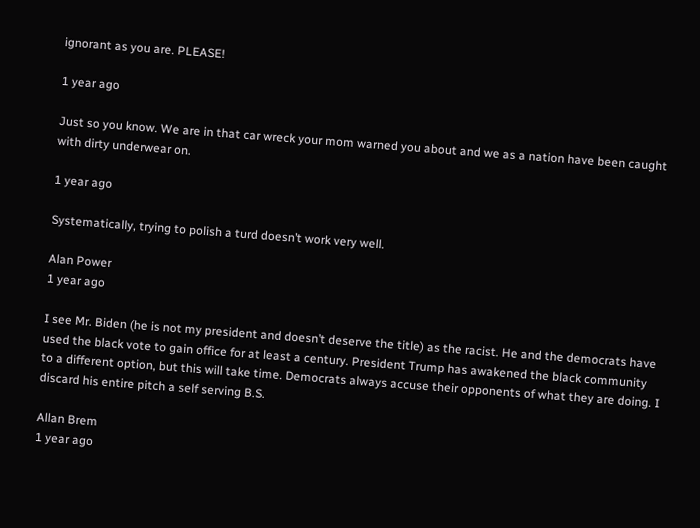ignorant as you are. PLEASE!

1 year ago

Just so you know. We are in that car wreck your mom warned you about and we as a nation have been caught with dirty underwear on.

1 year ago

Systematically, trying to polish a turd doesn’t work very well.

Alan Power
1 year ago

I see Mr. Biden (he is not my president and doesn’t deserve the title) as the racist. He and the democrats have used the black vote to gain office for at least a century. President Trump has awakened the black community to a different option, but this will take time. Democrats always accuse their opponents of what they are doing. I discard his entire pitch a self serving B.S.

Allan Brem
1 year ago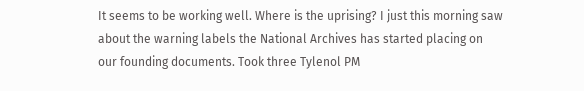It seems to be working well. Where is the uprising? I just this morning saw about the warning labels the National Archives has started placing on our founding documents. Took three Tylenol PM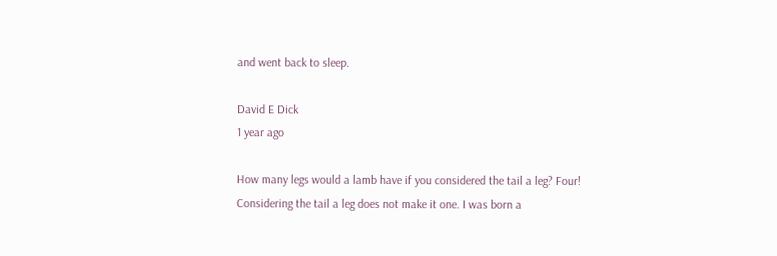and went back to sleep.

David E Dick
1 year ago

How many legs would a lamb have if you considered the tail a leg? Four! Considering the tail a leg does not make it one. I was born a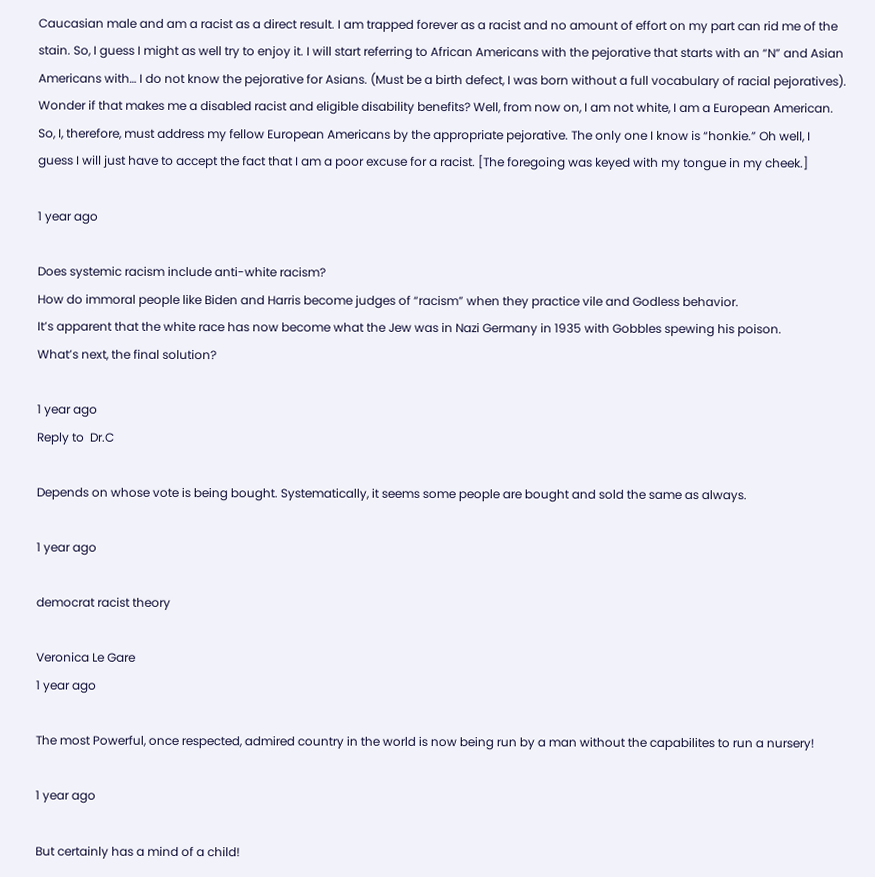Caucasian male and am a racist as a direct result. I am trapped forever as a racist and no amount of effort on my part can rid me of the stain. So, I guess I might as well try to enjoy it. I will start referring to African Americans with the pejorative that starts with an “N” and Asian Americans with… I do not know the pejorative for Asians. (Must be a birth defect, I was born without a full vocabulary of racial pejoratives). Wonder if that makes me a disabled racist and eligible disability benefits? Well, from now on, I am not white, I am a European American. So, I, therefore, must address my fellow European Americans by the appropriate pejorative. The only one I know is “honkie.” Oh well, I guess I will just have to accept the fact that I am a poor excuse for a racist. [The foregoing was keyed with my tongue in my cheek.]

1 year ago

Does systemic racism include anti-white racism?
How do immoral people like Biden and Harris become judges of “racism” when they practice vile and Godless behavior.
It’s apparent that the white race has now become what the Jew was in Nazi Germany in 1935 with Gobbles spewing his poison.
What’s next, the final solution?

1 year ago
Reply to  Dr.C

Depends on whose vote is being bought. Systematically, it seems some people are bought and sold the same as always.

1 year ago

democrat racist theory

Veronica Le Gare
1 year ago

The most Powerful, once respected, admired country in the world is now being run by a man without the capabilites to run a nursery!

1 year ago

But certainly has a mind of a child!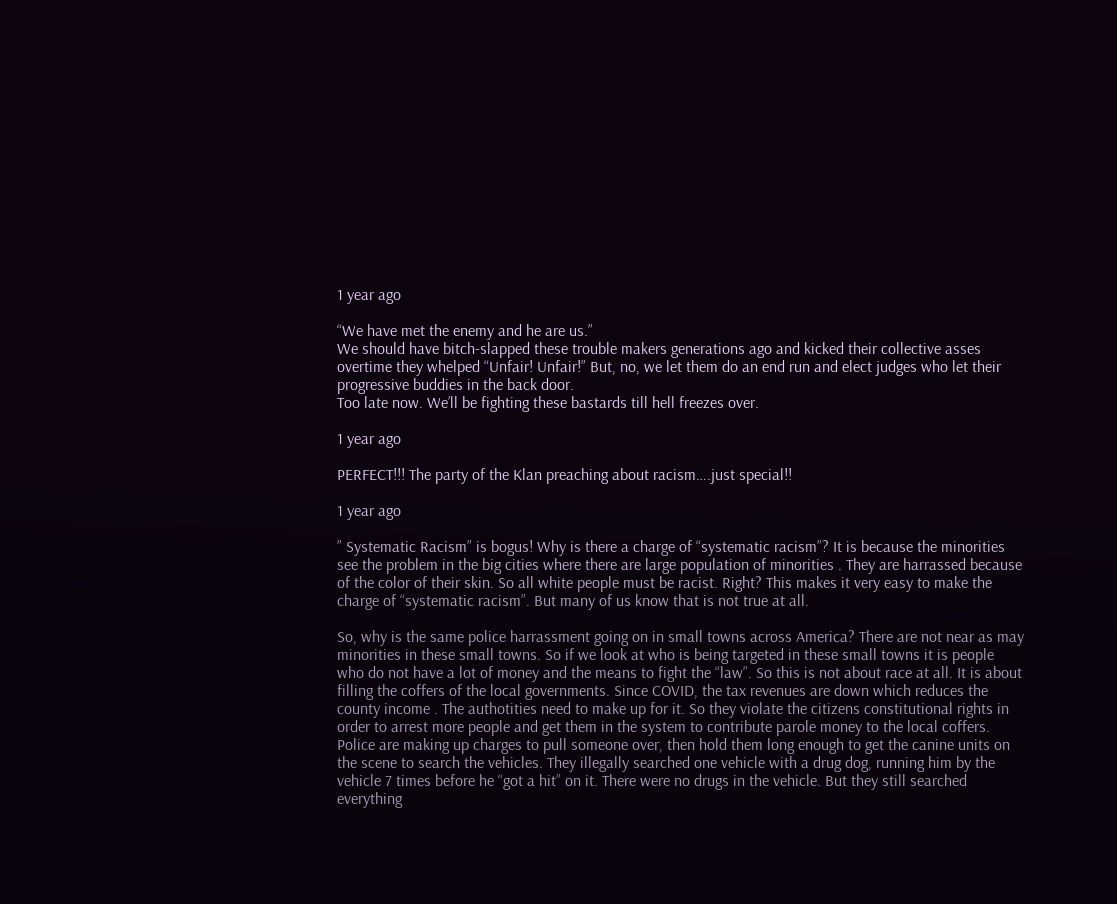1 year ago

“We have met the enemy and he are us.”
We should have bitch-slapped these trouble makers generations ago and kicked their collective asses overtime they whelped “Unfair! Unfair!” But, no, we let them do an end run and elect judges who let their progressive buddies in the back door.
Too late now. We’ll be fighting these bastards till hell freezes over.

1 year ago

PERFECT!!! The party of the Klan preaching about racism….just special!!

1 year ago

” Systematic Racism” is bogus! Why is there a charge of “systematic racism”? It is because the minorities see the problem in the big cities where there are large population of minorities . They are harrassed because of the color of their skin. So all white people must be racist. Right? This makes it very easy to make the charge of “systematic racism”. But many of us know that is not true at all.

So, why is the same police harrassment going on in small towns across America? There are not near as may minorities in these small towns. So if we look at who is being targeted in these small towns it is people who do not have a lot of money and the means to fight the “law”. So this is not about race at all. It is about filling the coffers of the local governments. Since COVID, the tax revenues are down which reduces the county income . The authotities need to make up for it. So they violate the citizens constitutional rights in order to arrest more people and get them in the system to contribute parole money to the local coffers. Police are making up charges to pull someone over, then hold them long enough to get the canine units on the scene to search the vehicles. They illegally searched one vehicle with a drug dog, running him by the vehicle 7 times before he “got a hit” on it. There were no drugs in the vehicle. But they still searched everything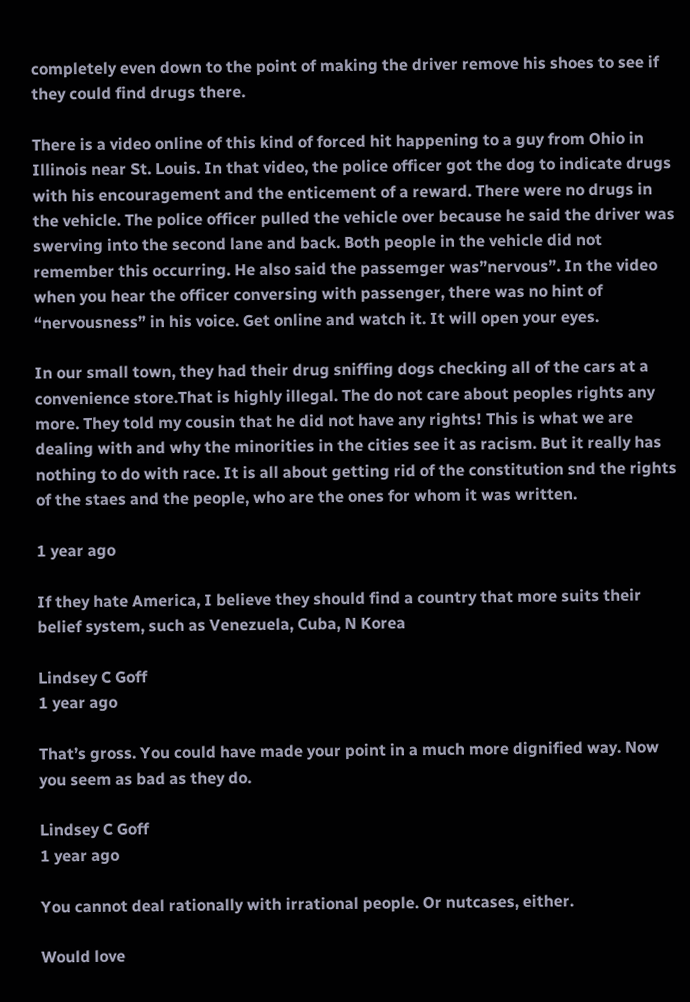completely even down to the point of making the driver remove his shoes to see if they could find drugs there.

There is a video online of this kind of forced hit happening to a guy from Ohio in Illinois near St. Louis. In that video, the police officer got the dog to indicate drugs with his encouragement and the enticement of a reward. There were no drugs in the vehicle. The police officer pulled the vehicle over because he said the driver was swerving into the second lane and back. Both people in the vehicle did not remember this occurring. He also said the passemger was”nervous”. In the video when you hear the officer conversing with passenger, there was no hint of “nervousness” in his voice. Get online and watch it. It will open your eyes.

In our small town, they had their drug sniffing dogs checking all of the cars at a convenience store.That is highly illegal. The do not care about peoples rights any more. They told my cousin that he did not have any rights! This is what we are dealing with and why the minorities in the cities see it as racism. But it really has nothing to do with race. It is all about getting rid of the constitution snd the rights of the staes and the people, who are the ones for whom it was written.

1 year ago

If they hate America, I believe they should find a country that more suits their belief system, such as Venezuela, Cuba, N Korea

Lindsey C Goff
1 year ago

That’s gross. You could have made your point in a much more dignified way. Now you seem as bad as they do.

Lindsey C Goff
1 year ago

You cannot deal rationally with irrational people. Or nutcases, either.

Would love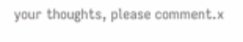your thoughts, please comment.x